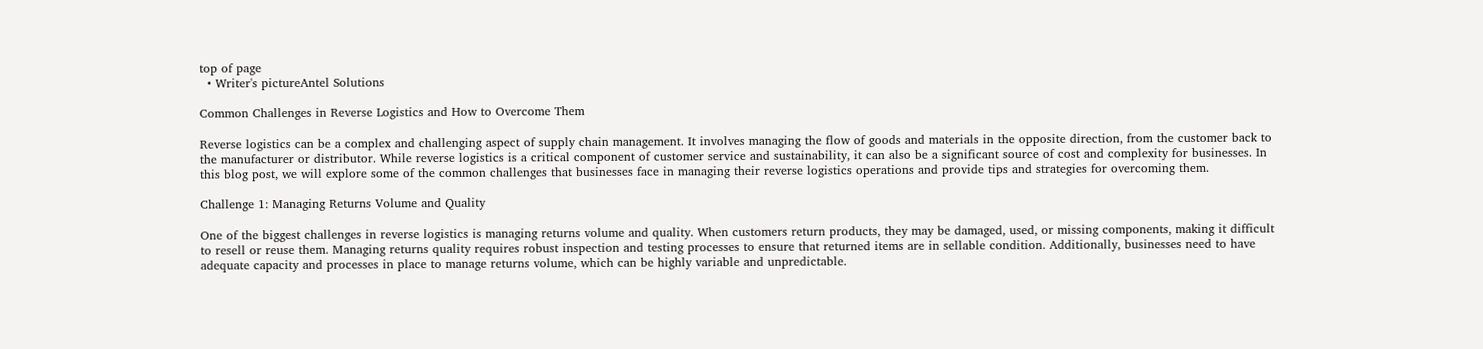top of page
  • Writer's pictureAntel Solutions

Common Challenges in Reverse Logistics and How to Overcome Them

Reverse logistics can be a complex and challenging aspect of supply chain management. It involves managing the flow of goods and materials in the opposite direction, from the customer back to the manufacturer or distributor. While reverse logistics is a critical component of customer service and sustainability, it can also be a significant source of cost and complexity for businesses. In this blog post, we will explore some of the common challenges that businesses face in managing their reverse logistics operations and provide tips and strategies for overcoming them.

Challenge 1: Managing Returns Volume and Quality

One of the biggest challenges in reverse logistics is managing returns volume and quality. When customers return products, they may be damaged, used, or missing components, making it difficult to resell or reuse them. Managing returns quality requires robust inspection and testing processes to ensure that returned items are in sellable condition. Additionally, businesses need to have adequate capacity and processes in place to manage returns volume, which can be highly variable and unpredictable.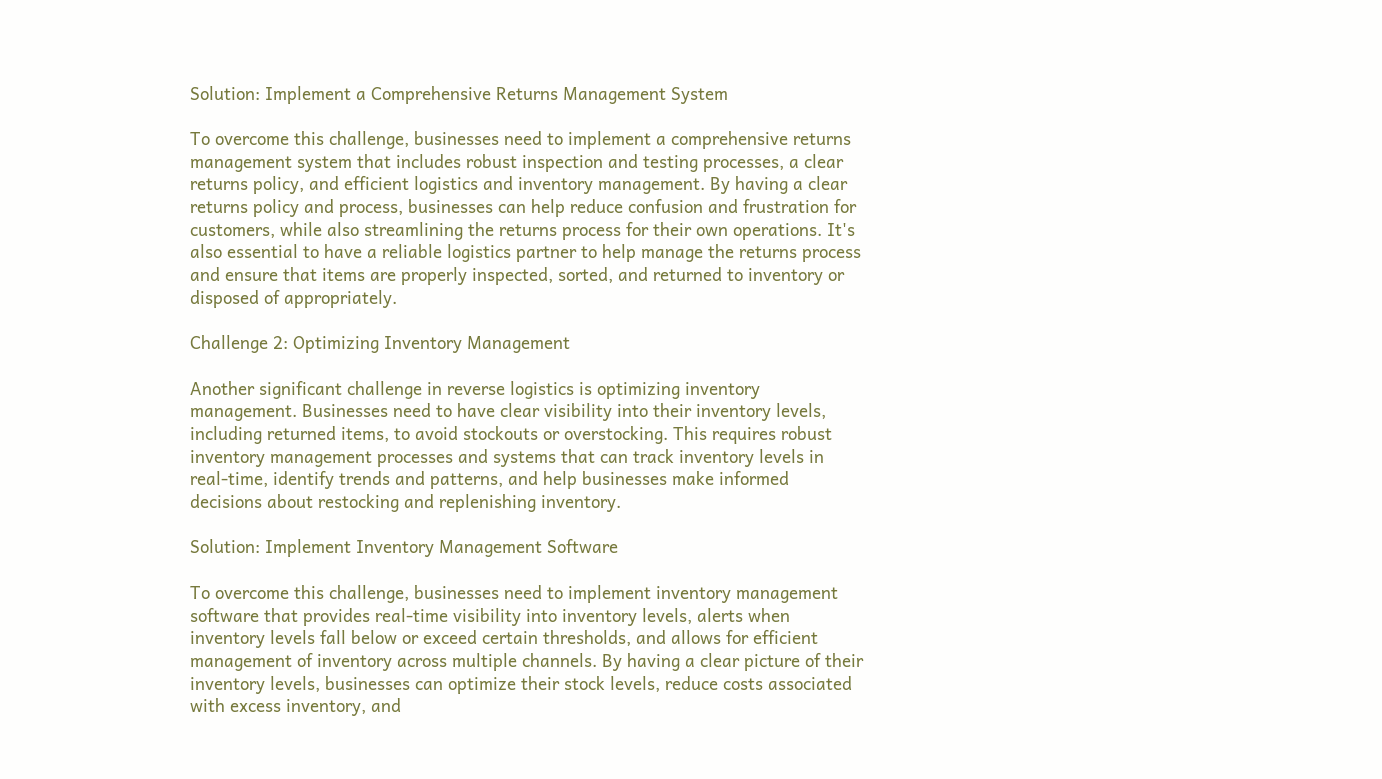Solution: Implement a Comprehensive Returns Management System

To overcome this challenge, businesses need to implement a comprehensive returns management system that includes robust inspection and testing processes, a clear returns policy, and efficient logistics and inventory management. By having a clear returns policy and process, businesses can help reduce confusion and frustration for customers, while also streamlining the returns process for their own operations. It's also essential to have a reliable logistics partner to help manage the returns process and ensure that items are properly inspected, sorted, and returned to inventory or disposed of appropriately.

Challenge 2: Optimizing Inventory Management

Another significant challenge in reverse logistics is optimizing inventory management. Businesses need to have clear visibility into their inventory levels, including returned items, to avoid stockouts or overstocking. This requires robust inventory management processes and systems that can track inventory levels in real-time, identify trends and patterns, and help businesses make informed decisions about restocking and replenishing inventory.

Solution: Implement Inventory Management Software

To overcome this challenge, businesses need to implement inventory management software that provides real-time visibility into inventory levels, alerts when inventory levels fall below or exceed certain thresholds, and allows for efficient management of inventory across multiple channels. By having a clear picture of their inventory levels, businesses can optimize their stock levels, reduce costs associated with excess inventory, and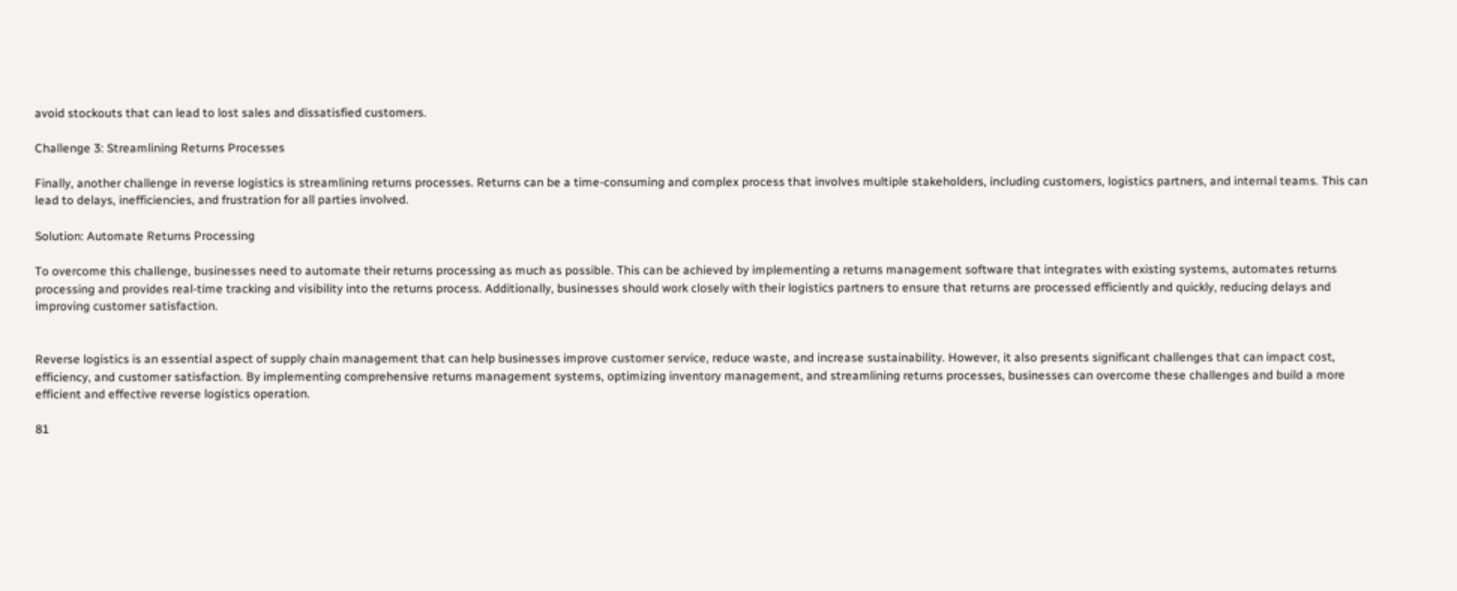avoid stockouts that can lead to lost sales and dissatisfied customers.

Challenge 3: Streamlining Returns Processes

Finally, another challenge in reverse logistics is streamlining returns processes. Returns can be a time-consuming and complex process that involves multiple stakeholders, including customers, logistics partners, and internal teams. This can lead to delays, inefficiencies, and frustration for all parties involved.

Solution: Automate Returns Processing

To overcome this challenge, businesses need to automate their returns processing as much as possible. This can be achieved by implementing a returns management software that integrates with existing systems, automates returns processing and provides real-time tracking and visibility into the returns process. Additionally, businesses should work closely with their logistics partners to ensure that returns are processed efficiently and quickly, reducing delays and improving customer satisfaction.


Reverse logistics is an essential aspect of supply chain management that can help businesses improve customer service, reduce waste, and increase sustainability. However, it also presents significant challenges that can impact cost, efficiency, and customer satisfaction. By implementing comprehensive returns management systems, optimizing inventory management, and streamlining returns processes, businesses can overcome these challenges and build a more efficient and effective reverse logistics operation.

81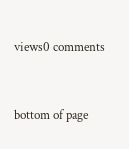views0 comments


bottom of page